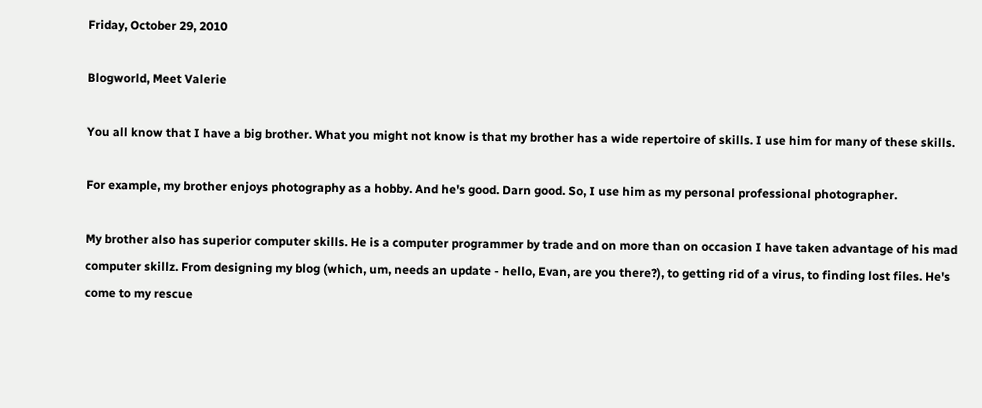Friday, October 29, 2010

Blogworld, Meet Valerie

You all know that I have a big brother. What you might not know is that my brother has a wide repertoire of skills. I use him for many of these skills.

For example, my brother enjoys photography as a hobby. And he's good. Darn good. So, I use him as my personal professional photographer.

My brother also has superior computer skills. He is a computer programmer by trade and on more than on occasion I have taken advantage of his mad computer skillz. From designing my blog (which, um, needs an update - hello, Evan, are you there?), to getting rid of a virus, to finding lost files. He's come to my rescue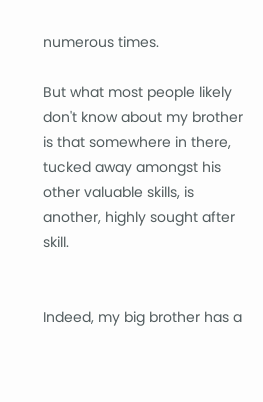numerous times.

But what most people likely don't know about my brother is that somewhere in there, tucked away amongst his other valuable skills, is another, highly sought after skill.


Indeed, my big brother has a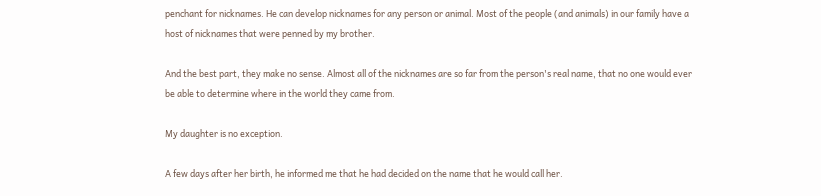penchant for nicknames. He can develop nicknames for any person or animal. Most of the people (and animals) in our family have a host of nicknames that were penned by my brother.

And the best part, they make no sense. Almost all of the nicknames are so far from the person's real name, that no one would ever be able to determine where in the world they came from.

My daughter is no exception.

A few days after her birth, he informed me that he had decided on the name that he would call her.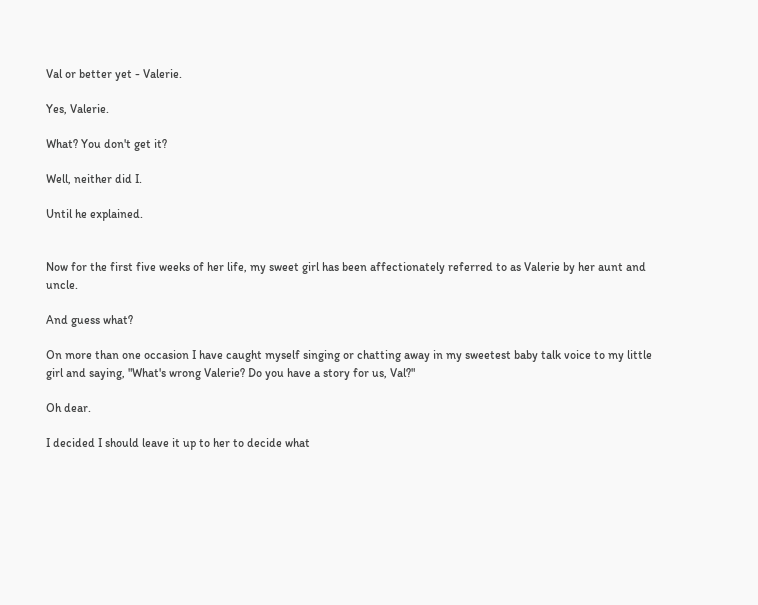Val or better yet - Valerie.

Yes, Valerie.

What? You don't get it?

Well, neither did I.

Until he explained.


Now for the first five weeks of her life, my sweet girl has been affectionately referred to as Valerie by her aunt and uncle.

And guess what?

On more than one occasion I have caught myself singing or chatting away in my sweetest baby talk voice to my little girl and saying, "What's wrong Valerie? Do you have a story for us, Val?"

Oh dear.

I decided I should leave it up to her to decide what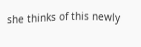she thinks of this newly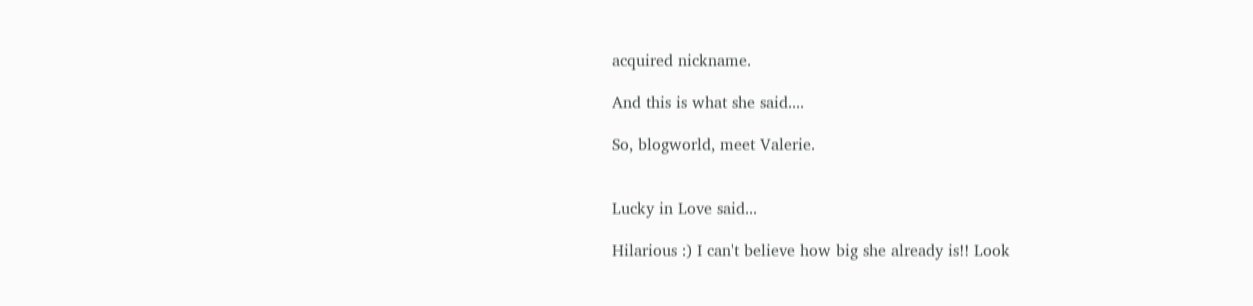acquired nickname.

And this is what she said....

So, blogworld, meet Valerie.


Lucky in Love said...

Hilarious :) I can't believe how big she already is!! Look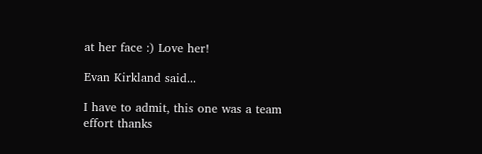at her face :) Love her!

Evan Kirkland said...

I have to admit, this one was a team effort thanks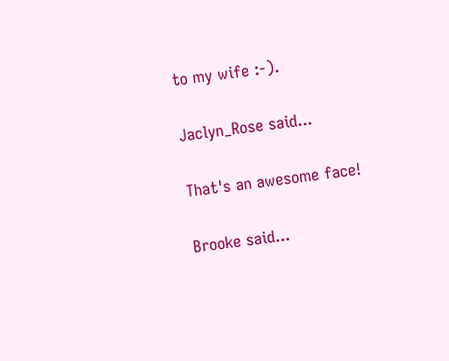to my wife :-).

Jaclyn_Rose said...

That's an awesome face!

Brooke said...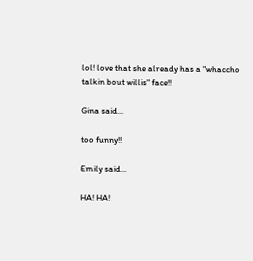lol! love that she already has a "whaccho talkin bout willis" face!!

Gina said...

too funny!!

Emily said...

HA! HA!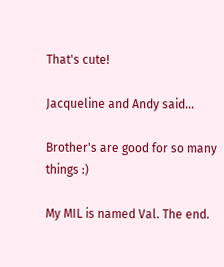That's cute!

Jacqueline and Andy said...

Brother's are good for so many things :)

My MIL is named Val. The end.